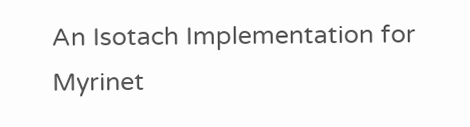An Isotach Implementation for Myrinet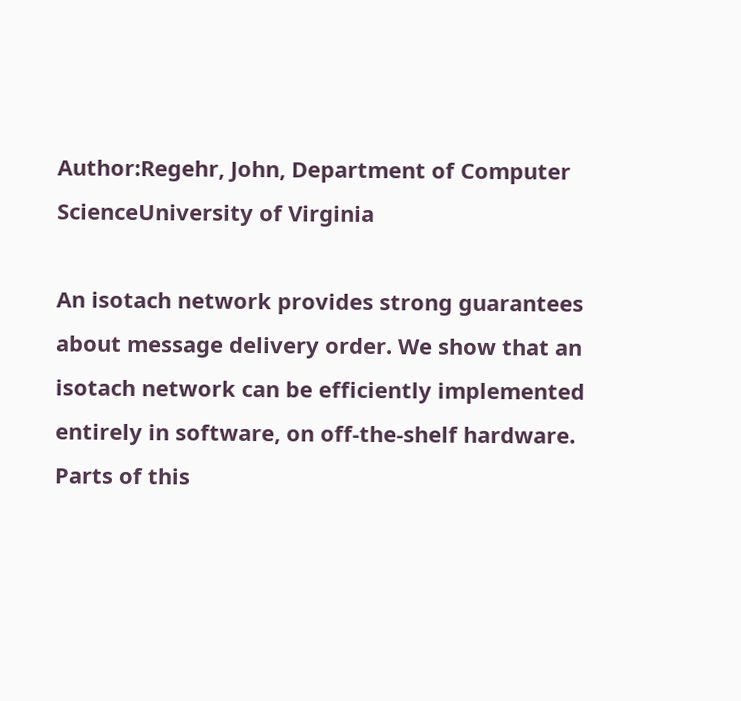Author:Regehr, John, Department of Computer ScienceUniversity of Virginia

An isotach network provides strong guarantees about message delivery order. We show that an isotach network can be efficiently implemented entirely in software, on off-the-shelf hardware. Parts of this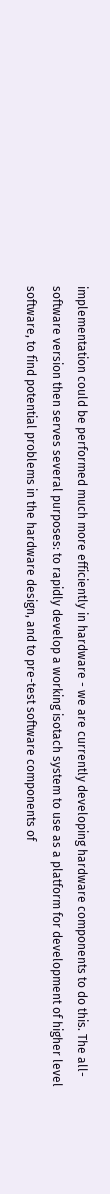implementation could be performed much more efficiently in hardware - we are currently developing hardware components to do this. The all-software version then serves several purposes: to rapidly develop a working isotach system to use as a platform for development of higher level software, to find potential problems in the hardware design, and to pre-test software components of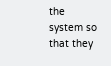the system so that they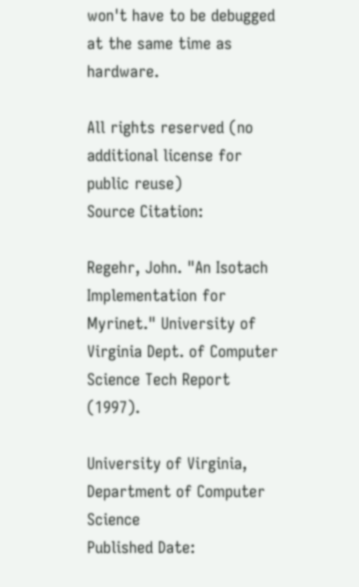won't have to be debugged at the same time as hardware.

All rights reserved (no additional license for public reuse)
Source Citation:

Regehr, John. "An Isotach Implementation for Myrinet." University of Virginia Dept. of Computer Science Tech Report (1997).

University of Virginia, Department of Computer Science
Published Date: